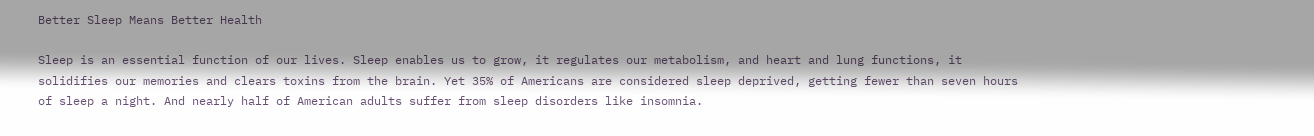Better Sleep Means Better Health

Sleep is an essential function of our lives. Sleep enables us to grow, it regulates our metabolism, and heart and lung functions, it solidifies our memories and clears toxins from the brain. Yet 35% of Americans are considered sleep deprived, getting fewer than seven hours of sleep a night. And nearly half of American adults suffer from sleep disorders like insomnia.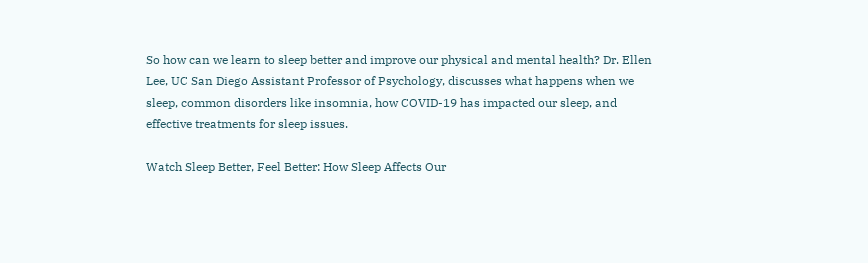So how can we learn to sleep better and improve our physical and mental health? Dr. Ellen Lee, UC San Diego Assistant Professor of Psychology, discusses what happens when we sleep, common disorders like insomnia, how COVID-19 has impacted our sleep, and effective treatments for sleep issues.

Watch Sleep Better, Feel Better: How Sleep Affects Our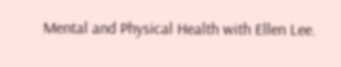Mental and Physical Health with Ellen Lee.